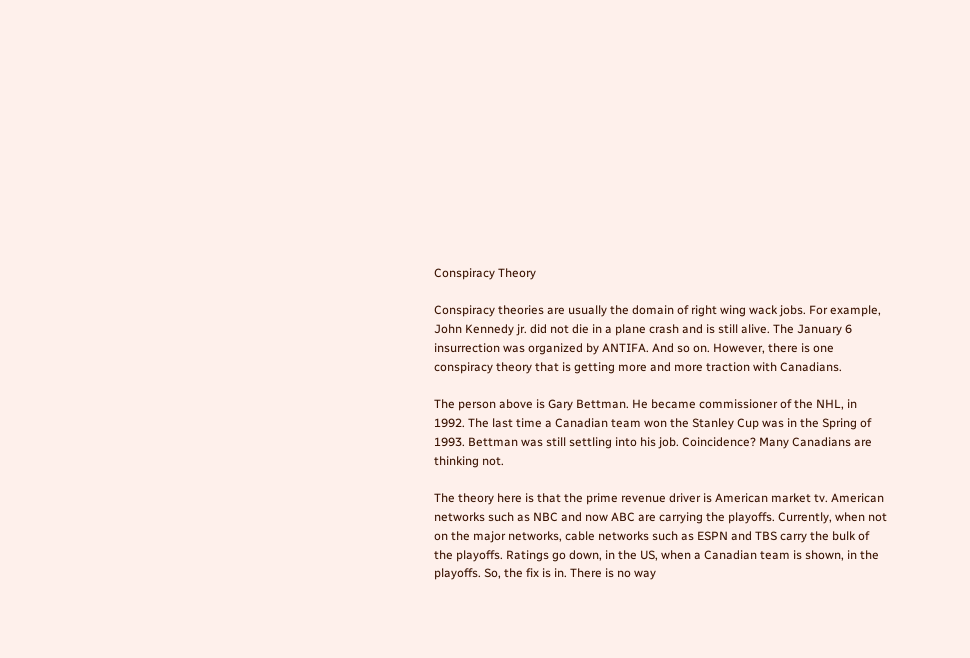Conspiracy Theory

Conspiracy theories are usually the domain of right wing wack jobs. For example, John Kennedy jr. did not die in a plane crash and is still alive. The January 6 insurrection was organized by ANTIFA. And so on. However, there is one conspiracy theory that is getting more and more traction with Canadians.

The person above is Gary Bettman. He became commissioner of the NHL, in 1992. The last time a Canadian team won the Stanley Cup was in the Spring of 1993. Bettman was still settling into his job. Coincidence? Many Canadians are thinking not.

The theory here is that the prime revenue driver is American market tv. American networks such as NBC and now ABC are carrying the playoffs. Currently, when not on the major networks, cable networks such as ESPN and TBS carry the bulk of the playoffs. Ratings go down, in the US, when a Canadian team is shown, in the playoffs. So, the fix is in. There is no way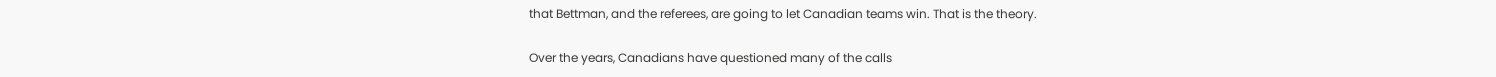that Bettman, and the referees, are going to let Canadian teams win. That is the theory.

Over the years, Canadians have questioned many of the calls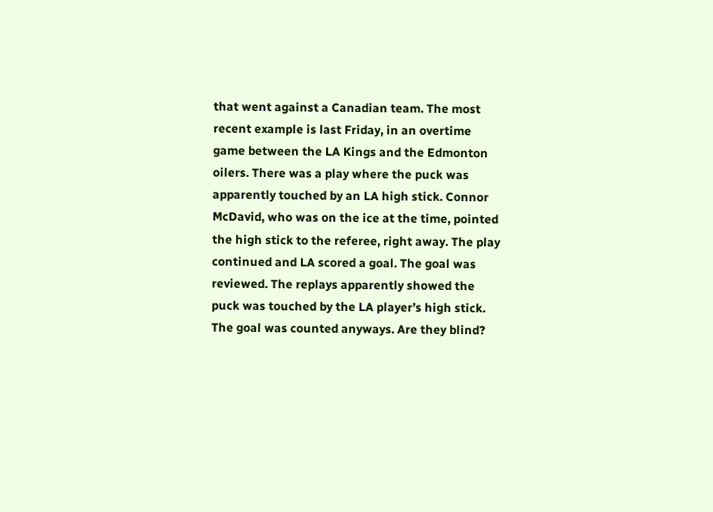that went against a Canadian team. The most recent example is last Friday, in an overtime game between the LA Kings and the Edmonton oilers. There was a play where the puck was apparently touched by an LA high stick. Connor McDavid, who was on the ice at the time, pointed the high stick to the referee, right away. The play continued and LA scored a goal. The goal was reviewed. The replays apparently showed the puck was touched by the LA player’s high stick. The goal was counted anyways. Are they blind?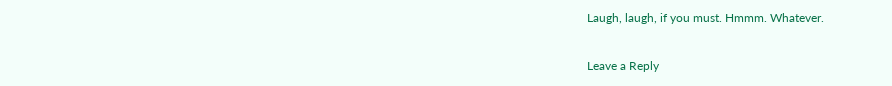Laugh, laugh, if you must. Hmmm. Whatever.

Leave a Reply